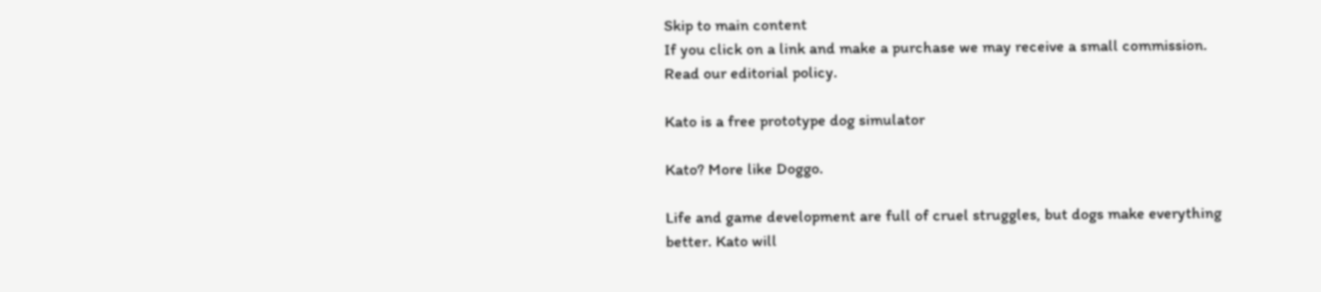Skip to main content
If you click on a link and make a purchase we may receive a small commission. Read our editorial policy.

Kato is a free prototype dog simulator

Kato? More like Doggo.

Life and game development are full of cruel struggles, but dogs make everything better. Kato will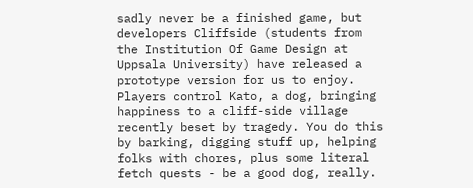sadly never be a finished game, but developers Cliffside (students from the Institution Of Game Design at Uppsala University) have released a prototype version for us to enjoy. Players control Kato, a dog, bringing happiness to a cliff-side village recently beset by tragedy. You do this by barking, digging stuff up, helping folks with chores, plus some literal fetch quests - be a good dog, really.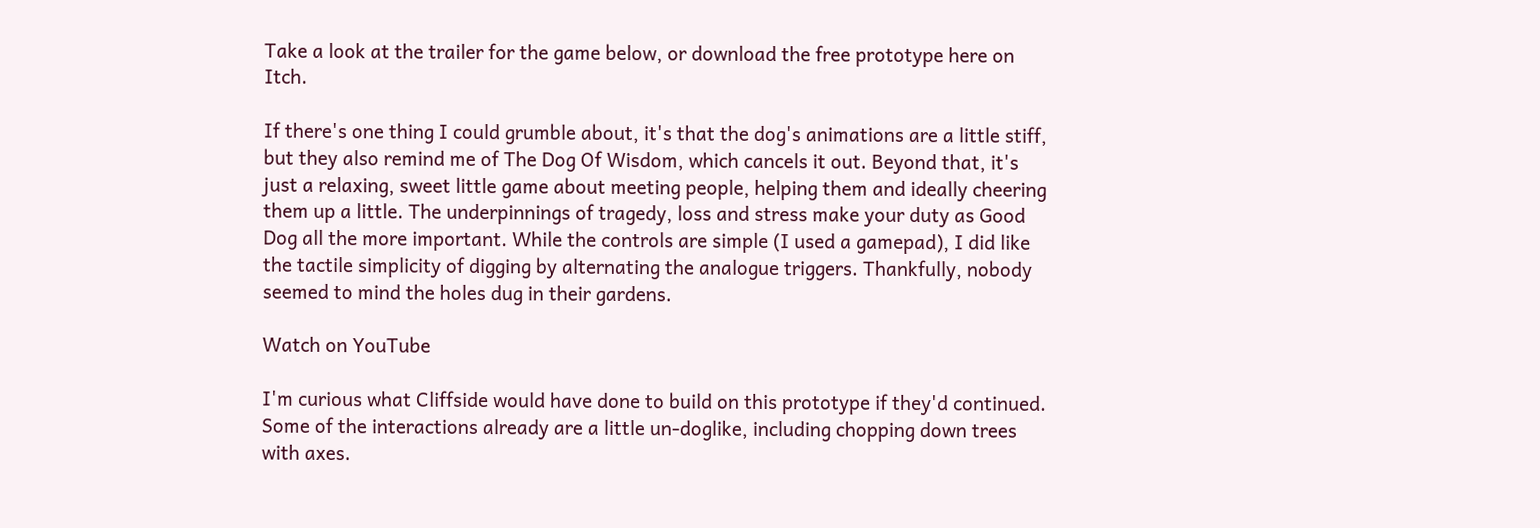Take a look at the trailer for the game below, or download the free prototype here on Itch.

If there's one thing I could grumble about, it's that the dog's animations are a little stiff, but they also remind me of The Dog Of Wisdom, which cancels it out. Beyond that, it's just a relaxing, sweet little game about meeting people, helping them and ideally cheering them up a little. The underpinnings of tragedy, loss and stress make your duty as Good Dog all the more important. While the controls are simple (I used a gamepad), I did like the tactile simplicity of digging by alternating the analogue triggers. Thankfully, nobody seemed to mind the holes dug in their gardens.

Watch on YouTube

I'm curious what Cliffside would have done to build on this prototype if they'd continued. Some of the interactions already are a little un-doglike, including chopping down trees with axes.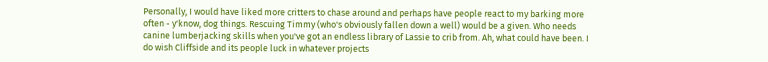Personally, I would have liked more critters to chase around and perhaps have people react to my barking more often - y'know, dog things. Rescuing Timmy (who's obviously fallen down a well) would be a given. Who needs canine lumberjacking skills when you've got an endless library of Lassie to crib from. Ah, what could have been. I do wish Cliffside and its people luck in whatever projects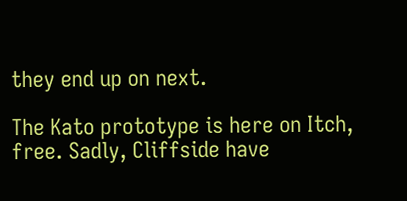they end up on next.

The Kato prototype is here on Itch, free. Sadly, Cliffside have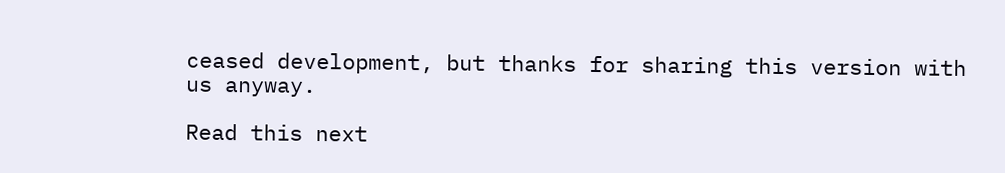ceased development, but thanks for sharing this version with us anyway.

Read this next